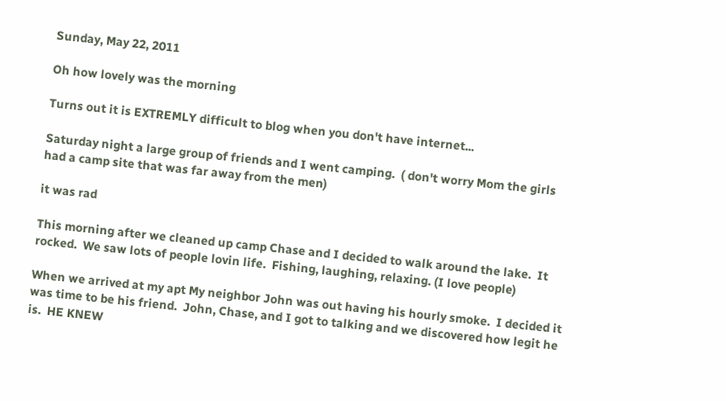Sunday, May 22, 2011

Oh how lovely was the morning

Turns out it is EXTREMLY difficult to blog when you don't have internet...

Saturday night a large group of friends and I went camping.  ( don't worry Mom the girls had a camp site that was far away from the men)

it was rad

This morning after we cleaned up camp Chase and I decided to walk around the lake.  It rocked.  We saw lots of people lovin life.  Fishing, laughing, relaxing. (I love people)

When we arrived at my apt My neighbor John was out having his hourly smoke.  I decided it was time to be his friend.  John, Chase, and I got to talking and we discovered how legit he is.  HE KNEW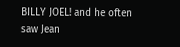BILLY JOEL! and he often saw Jean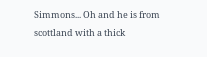Simmons... Oh and he is from scottland with a thick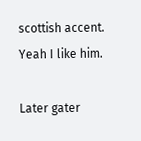scottish accent.
Yeah I like him.

Later gater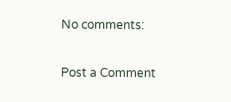No comments:

Post a Comment